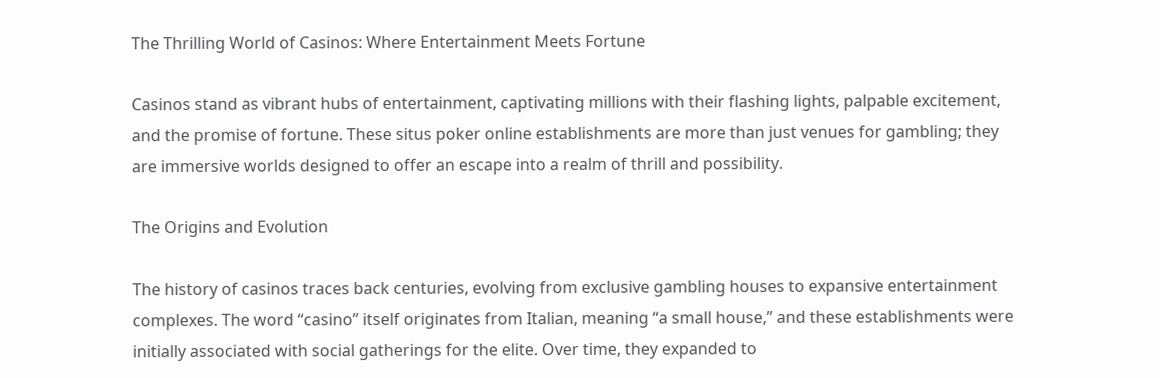The Thrilling World of Casinos: Where Entertainment Meets Fortune

Casinos stand as vibrant hubs of entertainment, captivating millions with their flashing lights, palpable excitement, and the promise of fortune. These situs poker online establishments are more than just venues for gambling; they are immersive worlds designed to offer an escape into a realm of thrill and possibility.

The Origins and Evolution

The history of casinos traces back centuries, evolving from exclusive gambling houses to expansive entertainment complexes. The word “casino” itself originates from Italian, meaning “a small house,” and these establishments were initially associated with social gatherings for the elite. Over time, they expanded to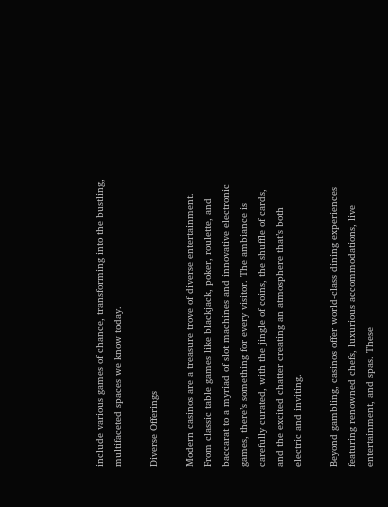include various games of chance, transforming into the bustling, multifaceted spaces we know today.

Diverse Offerings

Modern casinos are a treasure trove of diverse entertainment. From classic table games like blackjack, poker, roulette, and baccarat to a myriad of slot machines and innovative electronic games, there’s something for every visitor. The ambiance is carefully curated, with the jingle of coins, the shuffle of cards, and the excited chatter creating an atmosphere that’s both electric and inviting.

Beyond gambling, casinos offer world-class dining experiences featuring renowned chefs, luxurious accommodations, live entertainment, and spas. These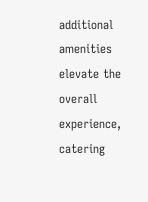additional amenities elevate the overall experience, catering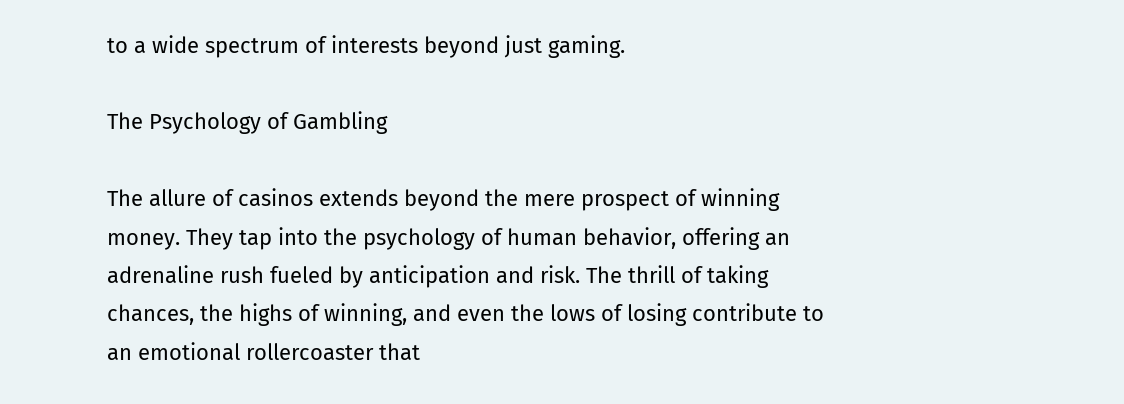to a wide spectrum of interests beyond just gaming.

The Psychology of Gambling

The allure of casinos extends beyond the mere prospect of winning money. They tap into the psychology of human behavior, offering an adrenaline rush fueled by anticipation and risk. The thrill of taking chances, the highs of winning, and even the lows of losing contribute to an emotional rollercoaster that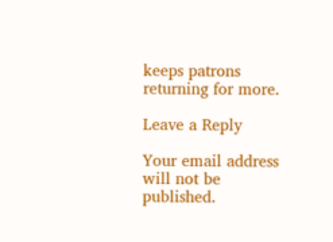keeps patrons returning for more.

Leave a Reply

Your email address will not be published.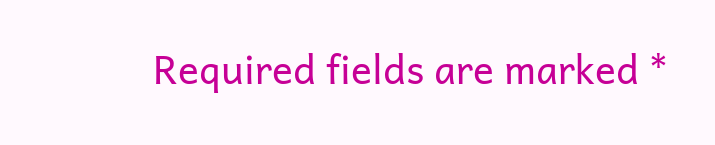Required fields are marked *